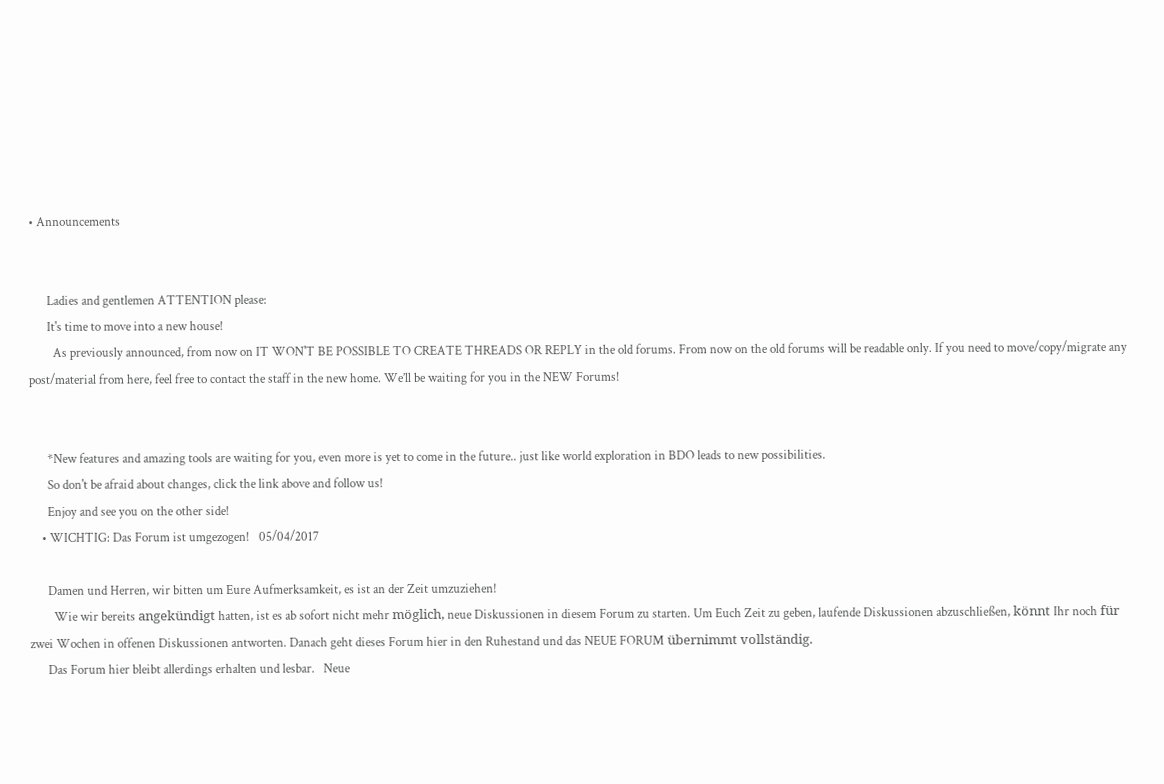• Announcements


      Ladies and gentlemen ATTENTION please:
      It's time to move into a new house!
        As previously announced, from now on IT WON'T BE POSSIBLE TO CREATE THREADS OR REPLY in the old forums. From now on the old forums will be readable only. If you need to move/copy/migrate any post/material from here, feel free to contact the staff in the new home. We’ll be waiting for you in the NEW Forums!


      *New features and amazing tools are waiting for you, even more is yet to come in the future.. just like world exploration in BDO leads to new possibilities.
      So don't be afraid about changes, click the link above and follow us!
      Enjoy and see you on the other side!
    • WICHTIG: Das Forum ist umgezogen!   05/04/2017

      Damen und Herren, wir bitten um Eure Aufmerksamkeit, es ist an der Zeit umzuziehen!
        Wie wir bereits angekündigt hatten, ist es ab sofort nicht mehr möglich, neue Diskussionen in diesem Forum zu starten. Um Euch Zeit zu geben, laufende Diskussionen abzuschließen, könnt Ihr noch für zwei Wochen in offenen Diskussionen antworten. Danach geht dieses Forum hier in den Ruhestand und das NEUE FORUM übernimmt vollständig.
      Das Forum hier bleibt allerdings erhalten und lesbar.   Neue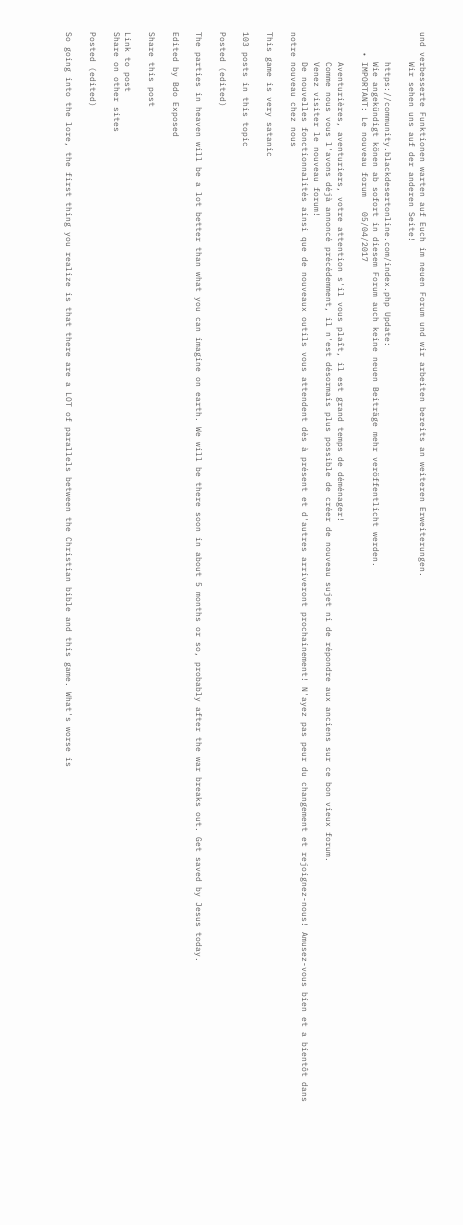und verbesserte Funktionen warten auf Euch im neuen Forum und wir arbeiten bereits an weiteren Erweiterungen.
      Wir sehen uns auf der anderen Seite!

      https://community.blackdesertonline.com/index.php Update:
      Wie angekündigt könen ab sofort in diesem Forum auch keine neuen Beiträge mehr veröffentlicht werden.
    • IMPORTANT: Le nouveau forum   05/04/2017

      Aventurières, aventuriers, votre attention s'il vous plaît, il est grand temps de déménager!
      Comme nous vous l'avons déjà annoncé précédemment, il n'est désormais plus possible de créer de nouveau sujet ni de répondre aux anciens sur ce bon vieux forum.
      Venez visiter le nouveau forum!
      De nouvelles fonctionnalités ainsi que de nouveaux outils vous attendent dès à présent et d'autres arriveront prochainement! N'ayez pas peur du changement et rejoignez-nous! Amusez-vous bien et a bientôt dans notre nouveau chez nous

This game is very satanic

103 posts in this topic

Posted (edited)

The parties in heaven will be a lot better than what you can imagine on earth. We will be there soon in about 5 months or so, probably after the war breaks out. Get saved by Jesus today.

Edited by Bdo Exposed

Share this post

Link to post
Share on other sites

Posted (edited)

So going into the lore, the first thing you realize is that there are a LOT of parallels between the Christian bible and this game. What's worse is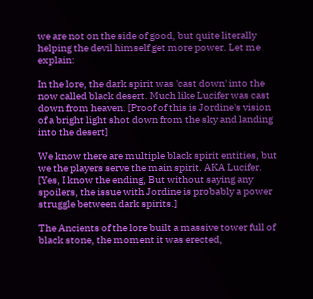we are not on the side of good, but quite literally helping the devil himself get more power. Let me explain:

In the lore, the dark spirit was 'cast down' into the now called black desert. Much like Lucifer was cast down from heaven. [Proof of this is Jordine's vision of a bright light shot down from the sky and landing into the desert]

We know there are multiple black spirit entities, but we the players serve the main spirit. AKA Lucifer. [Yes, I know the ending, But without saying any spoilers, the issue with Jordine is probably a power struggle between dark spirits.]

The Ancients of the lore built a massive tower full of black stone, the moment it was erected,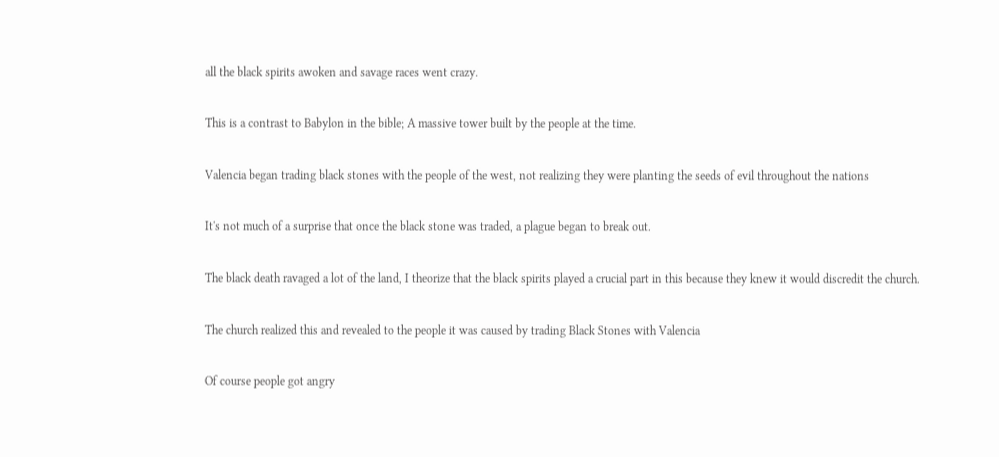all the black spirits awoken and savage races went crazy.

This is a contrast to Babylon in the bible; A massive tower built by the people at the time.

Valencia began trading black stones with the people of the west, not realizing they were planting the seeds of evil throughout the nations

It's not much of a surprise that once the black stone was traded, a plague began to break out.

The black death ravaged a lot of the land, I theorize that the black spirits played a crucial part in this because they knew it would discredit the church.

The church realized this and revealed to the people it was caused by trading Black Stones with Valencia

Of course people got angry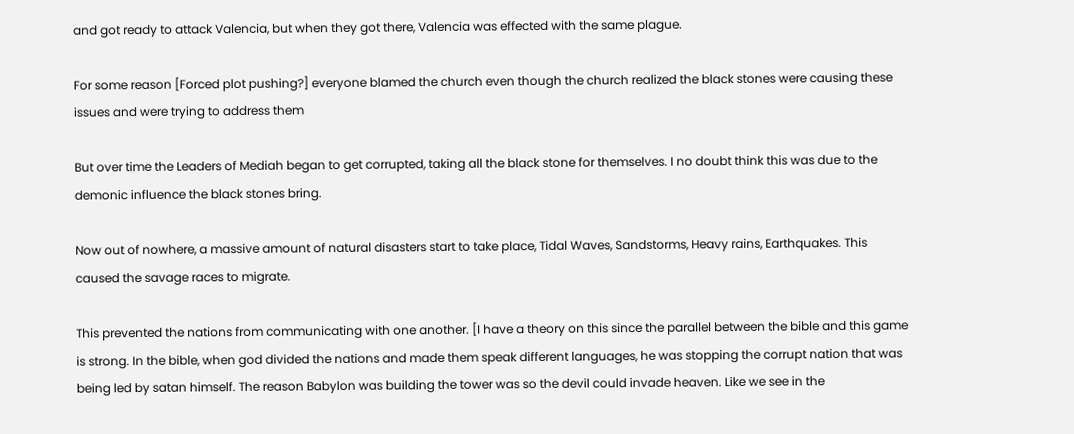and got ready to attack Valencia, but when they got there, Valencia was effected with the same plague.

For some reason [Forced plot pushing?] everyone blamed the church even though the church realized the black stones were causing these issues and were trying to address them

But over time the Leaders of Mediah began to get corrupted, taking all the black stone for themselves. I no doubt think this was due to the demonic influence the black stones bring.

Now out of nowhere, a massive amount of natural disasters start to take place, Tidal Waves, Sandstorms, Heavy rains, Earthquakes. This caused the savage races to migrate.

This prevented the nations from communicating with one another. [I have a theory on this since the parallel between the bible and this game is strong. In the bible, when god divided the nations and made them speak different languages, he was stopping the corrupt nation that was being led by satan himself. The reason Babylon was building the tower was so the devil could invade heaven. Like we see in the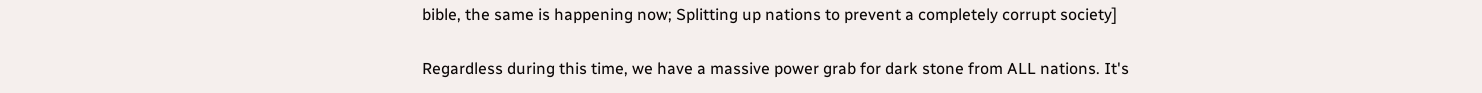bible, the same is happening now; Splitting up nations to prevent a completely corrupt society]

Regardless during this time, we have a massive power grab for dark stone from ALL nations. It's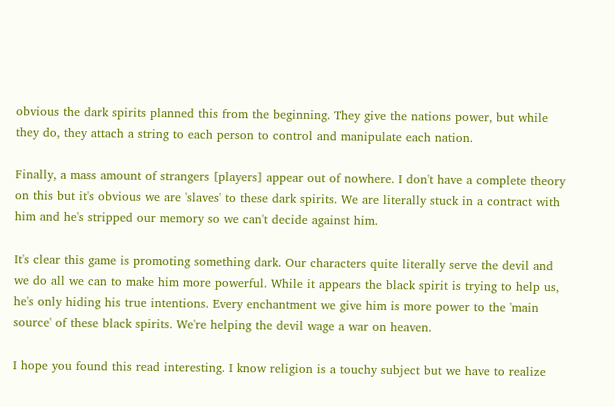obvious the dark spirits planned this from the beginning. They give the nations power, but while they do, they attach a string to each person to control and manipulate each nation.

Finally, a mass amount of strangers [players] appear out of nowhere. I don't have a complete theory on this but it's obvious we are 'slaves' to these dark spirits. We are literally stuck in a contract with him and he's stripped our memory so we can't decide against him.

It's clear this game is promoting something dark. Our characters quite literally serve the devil and we do all we can to make him more powerful. While it appears the black spirit is trying to help us, he's only hiding his true intentions. Every enchantment we give him is more power to the 'main source' of these black spirits. We're helping the devil wage a war on heaven.

I hope you found this read interesting. I know religion is a touchy subject but we have to realize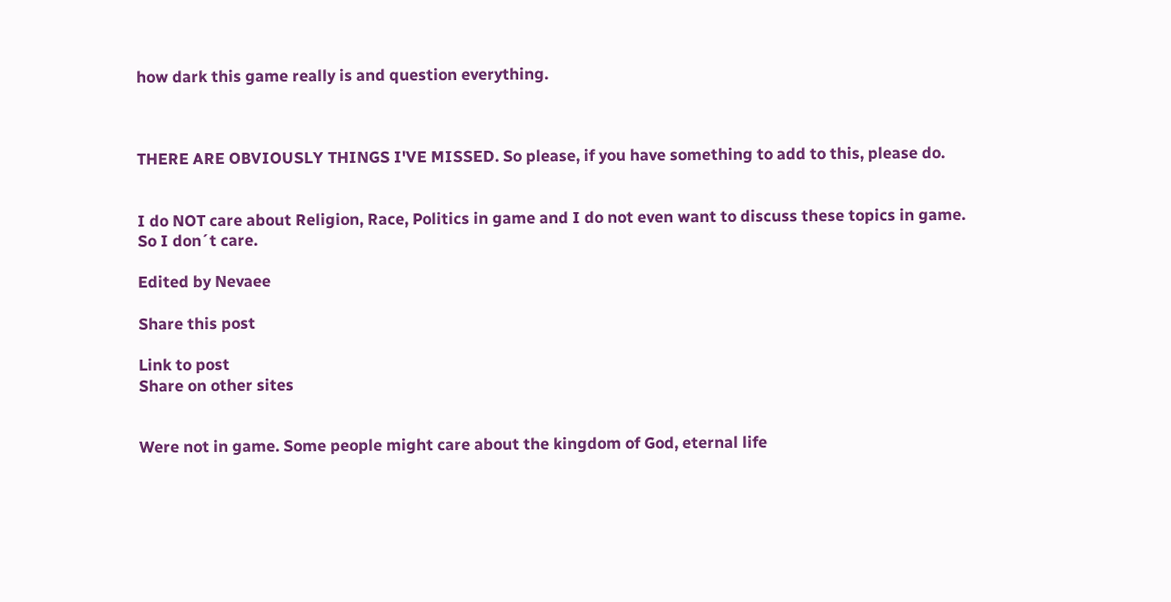how dark this game really is and question everything.



THERE ARE OBVIOUSLY THINGS I'VE MISSED. So please, if you have something to add to this, please do.


I do NOT care about Religion, Race, Politics in game and I do not even want to discuss these topics in game. So I don´t care.

Edited by Nevaee

Share this post

Link to post
Share on other sites


Were not in game. Some people might care about the kingdom of God, eternal life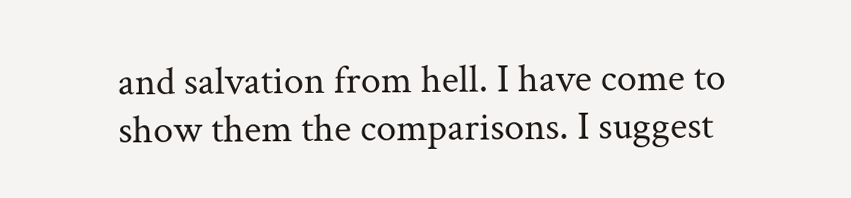and salvation from hell. I have come to show them the comparisons. I suggest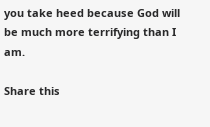you take heed because God will be much more terrifying than I am.

Share this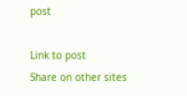post

Link to post
Share on other sites